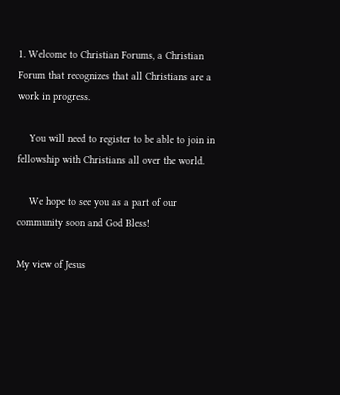1. Welcome to Christian Forums, a Christian Forum that recognizes that all Christians are a work in progress.

    You will need to register to be able to join in fellowship with Christians all over the world.

    We hope to see you as a part of our community soon and God Bless!

My view of Jesus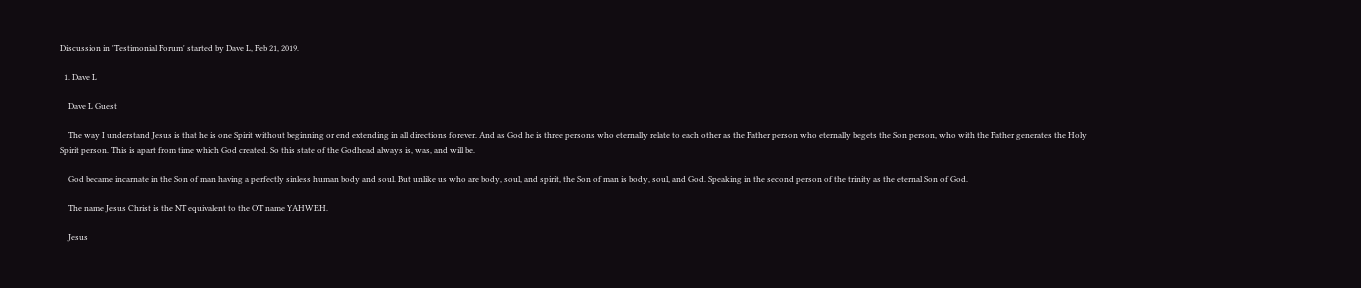Discussion in 'Testimonial Forum' started by Dave L, Feb 21, 2019.

  1. Dave L

    Dave L Guest

    The way I understand Jesus is that he is one Spirit without beginning or end extending in all directions forever. And as God he is three persons who eternally relate to each other as the Father person who eternally begets the Son person, who with the Father generates the Holy Spirit person. This is apart from time which God created. So this state of the Godhead always is, was, and will be.

    God became incarnate in the Son of man having a perfectly sinless human body and soul. But unlike us who are body, soul, and spirit, the Son of man is body, soul, and God. Speaking in the second person of the trinity as the eternal Son of God.

    The name Jesus Christ is the NT equivalent to the OT name YAHWEH.

    Jesus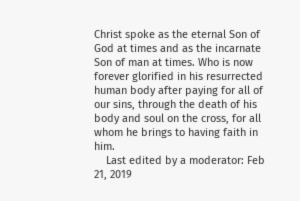Christ spoke as the eternal Son of God at times and as the incarnate Son of man at times. Who is now forever glorified in his resurrected human body after paying for all of our sins, through the death of his body and soul on the cross, for all whom he brings to having faith in him.
    Last edited by a moderator: Feb 21, 2019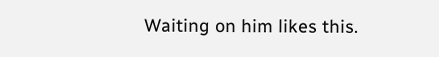Waiting on him likes this.